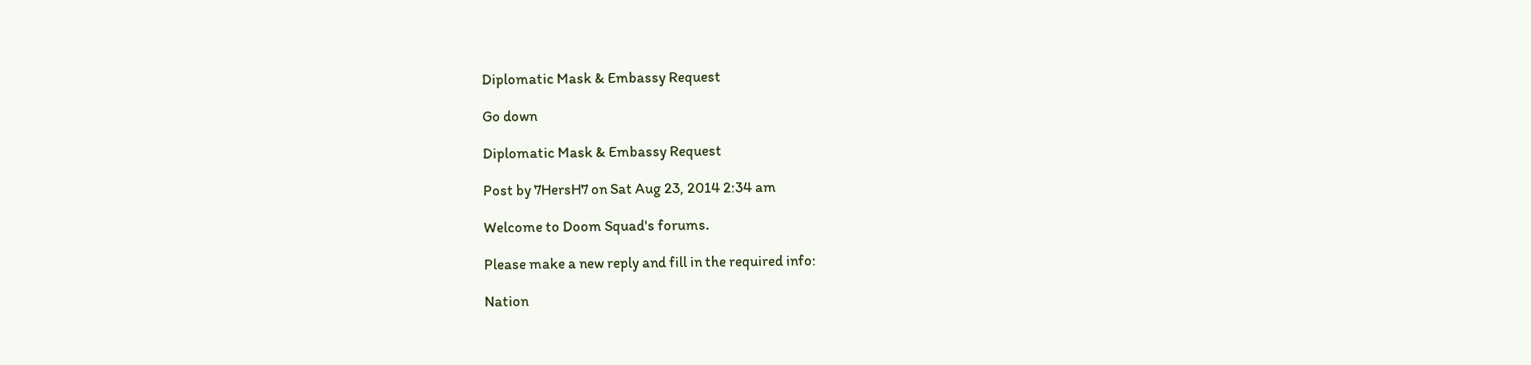Diplomatic Mask & Embassy Request

Go down

Diplomatic Mask & Embassy Request

Post by 7HersH7 on Sat Aug 23, 2014 2:34 am

Welcome to Doom Squad's forums.

Please make a new reply and fill in the required info:

Nation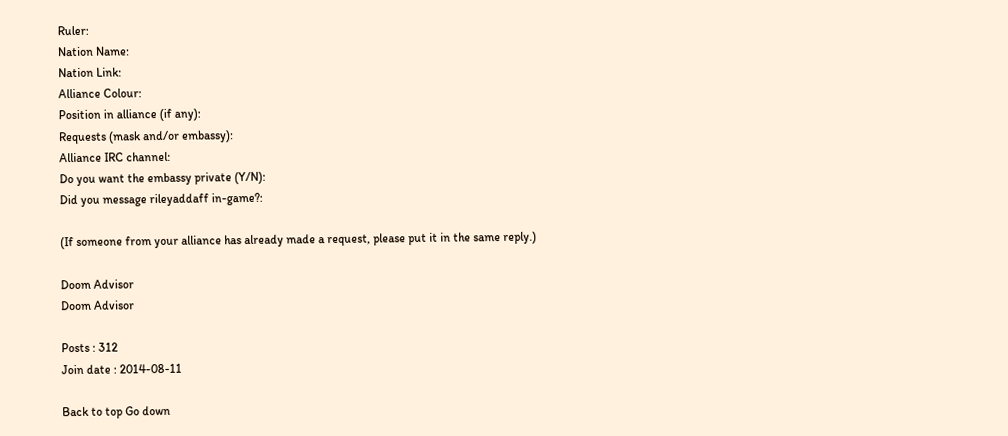Ruler:
Nation Name:
Nation Link:
Alliance Colour:
Position in alliance (if any):
Requests (mask and/or embassy):
Alliance IRC channel:
Do you want the embassy private (Y/N):
Did you message rileyaddaff in-game?:

(If someone from your alliance has already made a request, please put it in the same reply.)

Doom Advisor
Doom Advisor

Posts : 312
Join date : 2014-08-11

Back to top Go down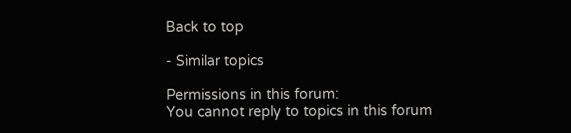Back to top

- Similar topics

Permissions in this forum:
You cannot reply to topics in this forum